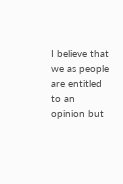I believe that we as people are entitled to an opinion but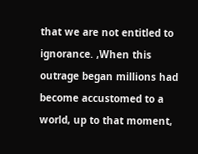that we are not entitled to ignorance. ,When this outrage began millions had become accustomed to a world, up to that moment,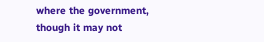where the government, though it may not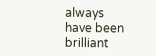always have been brilliant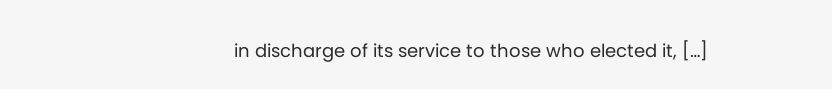in discharge of its service to those who elected it, […]